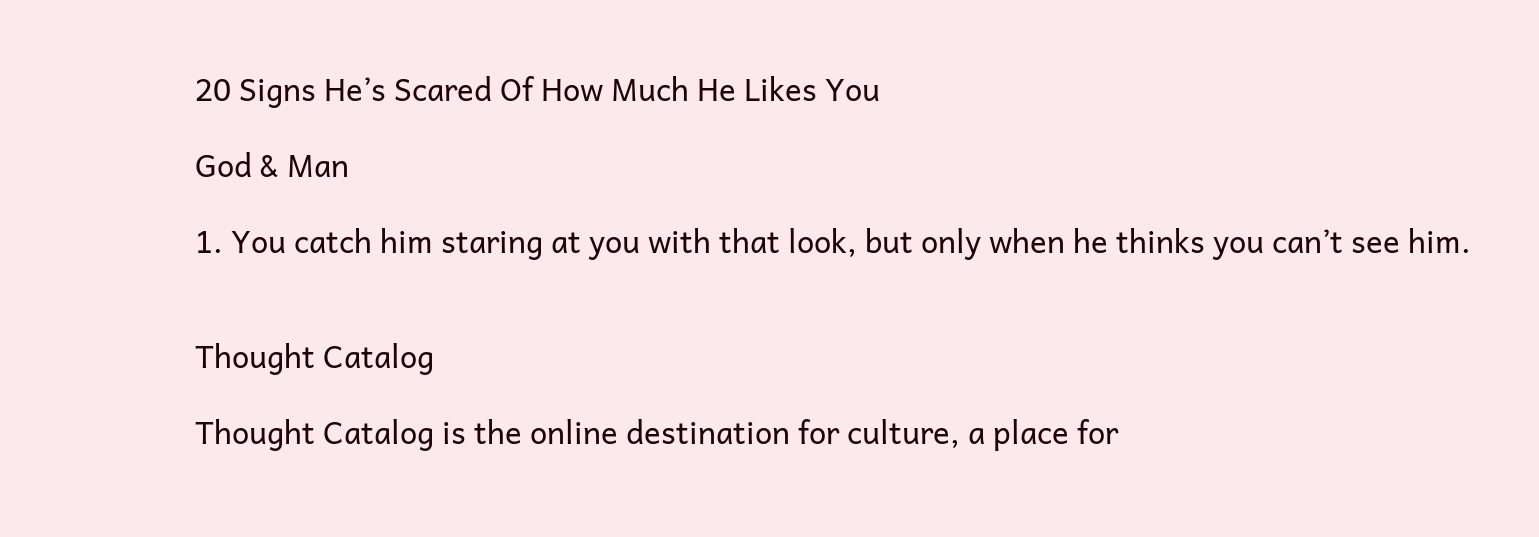20 Signs He’s Scared Of How Much He Likes You

God & Man

1. You catch him staring at you with that look, but only when he thinks you can’t see him.


Thought Catalog

Thought Catalog is the online destination for culture, a place for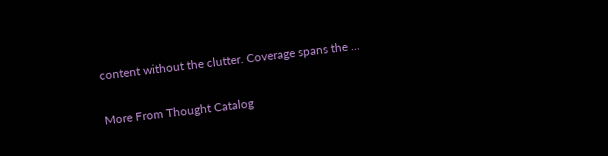content without the clutter. Coverage spans the ...

More From Thought Catalog